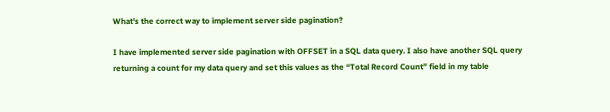What's the correct way to implement server side pagination?

I have implemented server side pagination with OFFSET in a SQL data query. I also have another SQL query returning a count for my data query and set this values as the “Total Record Count” field in my table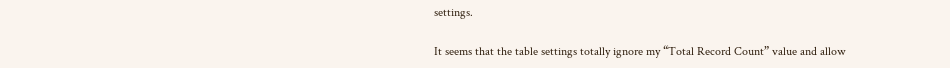settings.

It seems that the table settings totally ignore my “Total Record Count” value and allow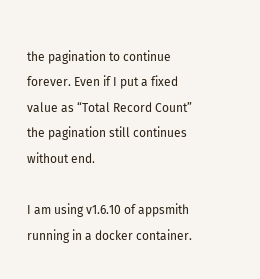the pagination to continue forever. Even if I put a fixed value as “Total Record Count” the pagination still continues without end.

I am using v1.6.10 of appsmith running in a docker container.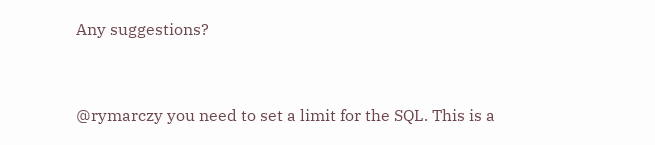Any suggestions?


@rymarczy you need to set a limit for the SQL. This is a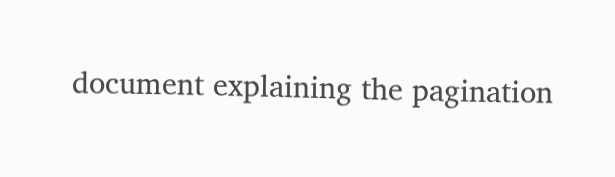document explaining the pagination